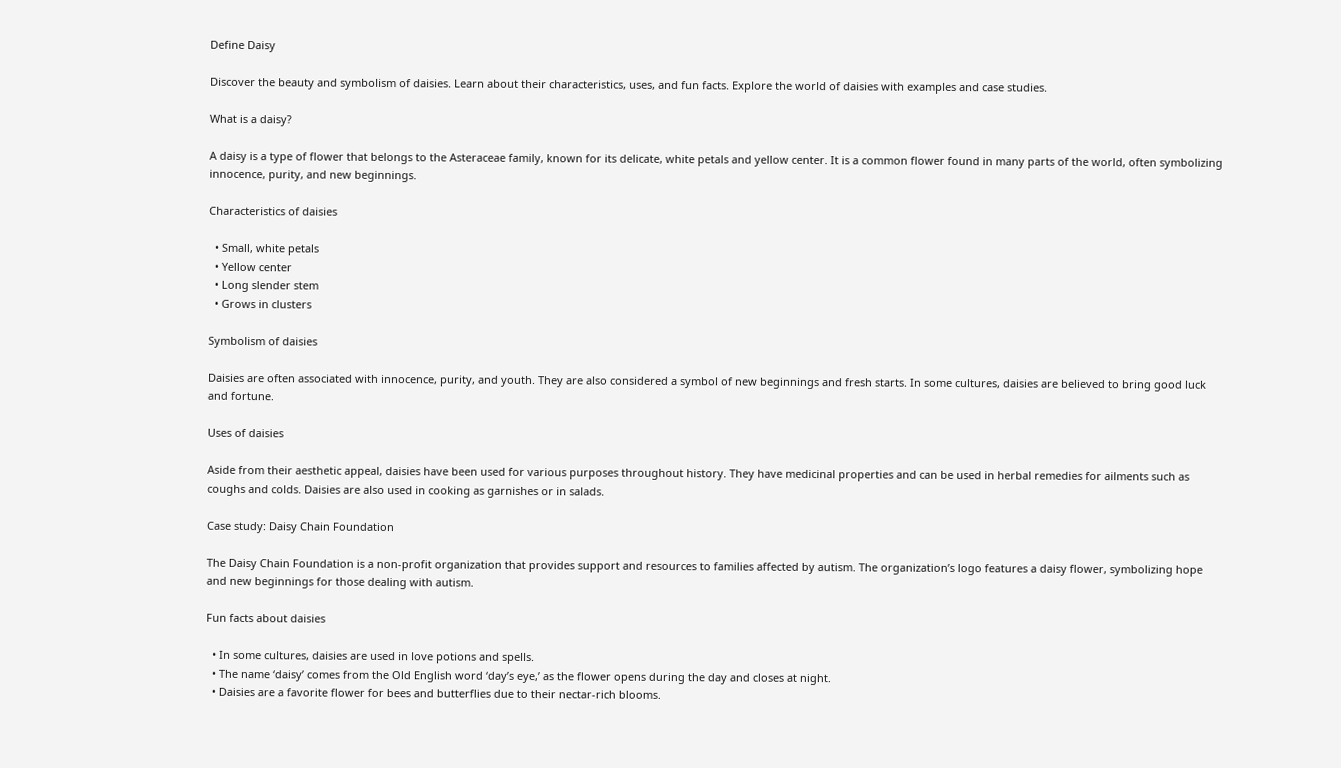Define Daisy

Discover the beauty and symbolism of daisies. Learn about their characteristics, uses, and fun facts. Explore the world of daisies with examples and case studies.

What is a daisy?

A daisy is a type of flower that belongs to the Asteraceae family, known for its delicate, white petals and yellow center. It is a common flower found in many parts of the world, often symbolizing innocence, purity, and new beginnings.

Characteristics of daisies

  • Small, white petals
  • Yellow center
  • Long slender stem
  • Grows in clusters

Symbolism of daisies

Daisies are often associated with innocence, purity, and youth. They are also considered a symbol of new beginnings and fresh starts. In some cultures, daisies are believed to bring good luck and fortune.

Uses of daisies

Aside from their aesthetic appeal, daisies have been used for various purposes throughout history. They have medicinal properties and can be used in herbal remedies for ailments such as coughs and colds. Daisies are also used in cooking as garnishes or in salads.

Case study: Daisy Chain Foundation

The Daisy Chain Foundation is a non-profit organization that provides support and resources to families affected by autism. The organization’s logo features a daisy flower, symbolizing hope and new beginnings for those dealing with autism.

Fun facts about daisies

  • In some cultures, daisies are used in love potions and spells.
  • The name ‘daisy’ comes from the Old English word ‘day’s eye,’ as the flower opens during the day and closes at night.
  • Daisies are a favorite flower for bees and butterflies due to their nectar-rich blooms.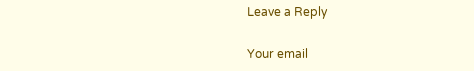Leave a Reply

Your email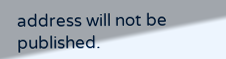address will not be published.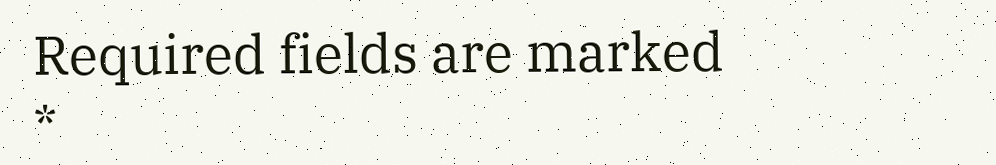Required fields are marked *